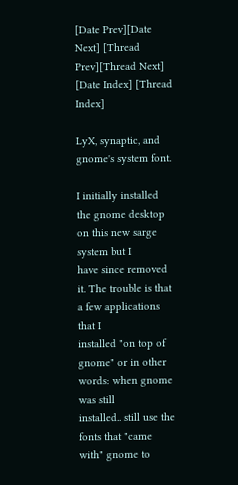[Date Prev][Date Next] [Thread Prev][Thread Next] [Date Index] [Thread Index]

LyX, synaptic, and gnome's system font.

I initially installed the gnome desktop on this new sarge system but I
have since removed it. The trouble is that a few applications that I
installed "on top of gnome" or in other words: when gnome was still
installed.. still use the fonts that "came with" gnome to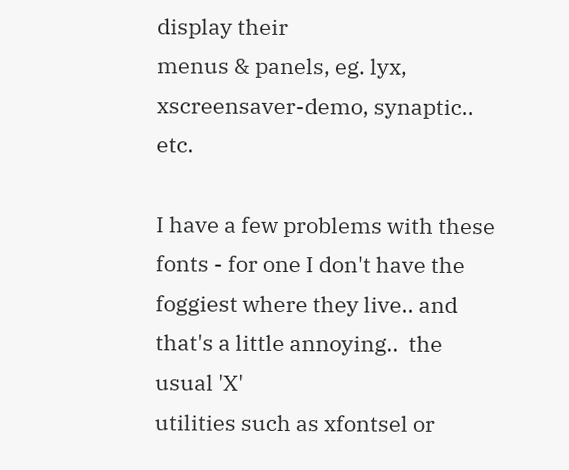display their
menus & panels, eg. lyx, xscreensaver-demo, synaptic.. etc.

I have a few problems with these fonts - for one I don't have the
foggiest where they live.. and that's a little annoying..  the usual 'X'
utilities such as xfontsel or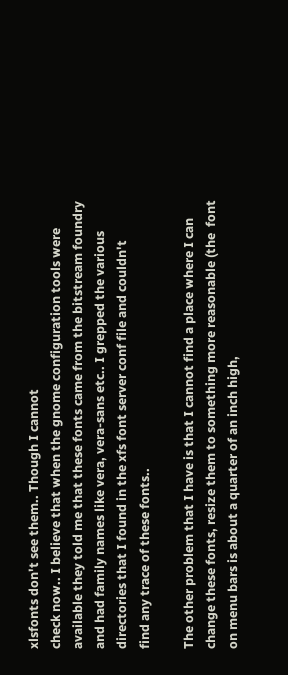xlsfonts don't see them.. Though I cannot
check now.. I believe that when the gnome configuration tools were
available they told me that these fonts came from the bitstream foundry
and had family names like vera, vera-sans etc.. I grepped the various
directories that I found in the xfs font server conf file and couldn't
find any trace of these fonts..

The other problem that I have is that I cannot find a place where I can
change these fonts, resize them to something more reasonable (the  font
on menu bars is about a quarter of an inch high,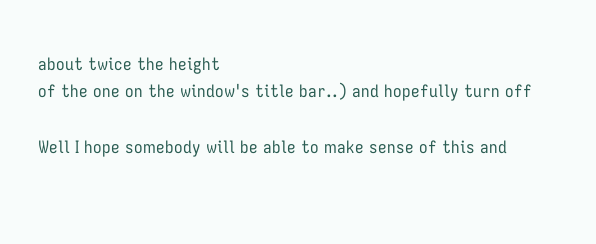about twice the height
of the one on the window's title bar..) and hopefully turn off

Well I hope somebody will be able to make sense of this and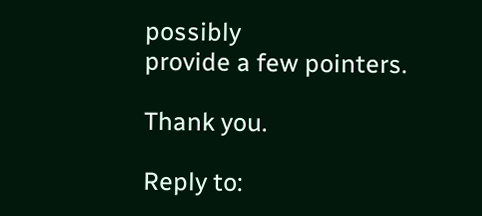possibly
provide a few pointers.

Thank you.

Reply to: